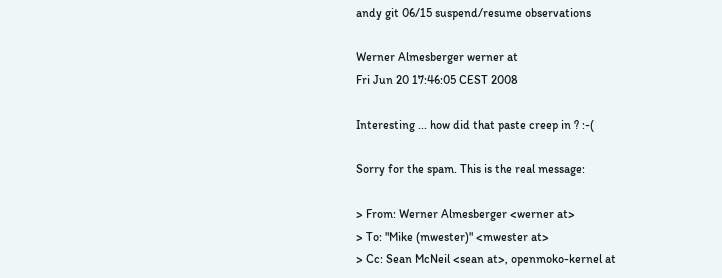andy git 06/15 suspend/resume observations

Werner Almesberger werner at
Fri Jun 20 17:46:05 CEST 2008

Interesting ... how did that paste creep in ? :-(

Sorry for the spam. This is the real message:

> From: Werner Almesberger <werner at>
> To: "Mike (mwester)" <mwester at>
> Cc: Sean McNeil <sean at>, openmoko-kernel at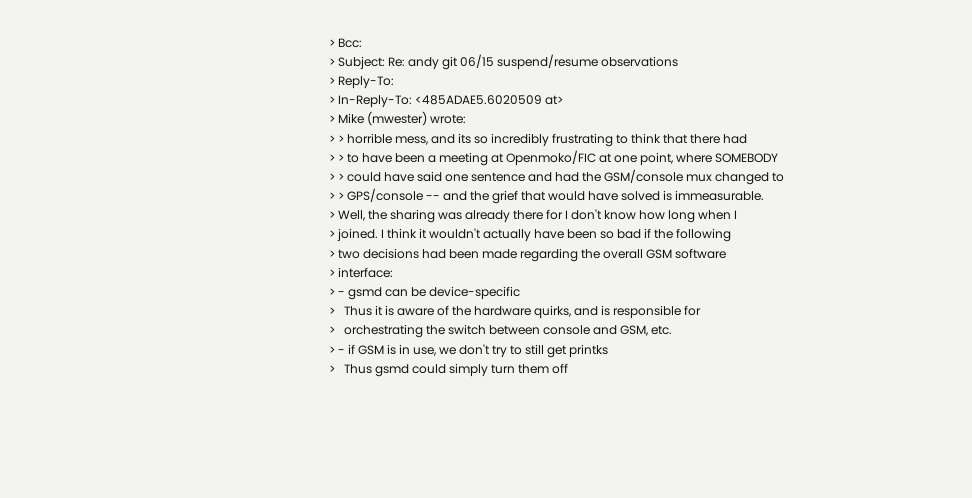> Bcc:
> Subject: Re: andy git 06/15 suspend/resume observations
> Reply-To:
> In-Reply-To: <485ADAE5.6020509 at>
> Mike (mwester) wrote:
> > horrible mess, and its so incredibly frustrating to think that there had
> > to have been a meeting at Openmoko/FIC at one point, where SOMEBODY
> > could have said one sentence and had the GSM/console mux changed to
> > GPS/console -- and the grief that would have solved is immeasurable.
> Well, the sharing was already there for I don't know how long when I
> joined. I think it wouldn't actually have been so bad if the following
> two decisions had been made regarding the overall GSM software
> interface:
> - gsmd can be device-specific
>   Thus it is aware of the hardware quirks, and is responsible for
>   orchestrating the switch between console and GSM, etc.
> - if GSM is in use, we don't try to still get printks
>   Thus gsmd could simply turn them off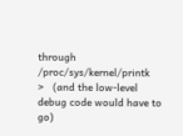through /proc/sys/kernel/printk
>   (and the low-level debug code would have to go)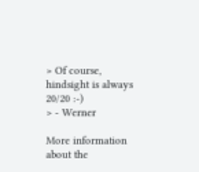> Of course, hindsight is always 20/20 :-)
> - Werner

More information about the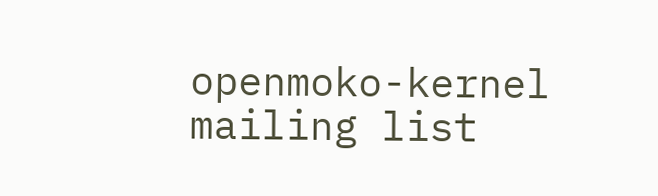openmoko-kernel mailing list